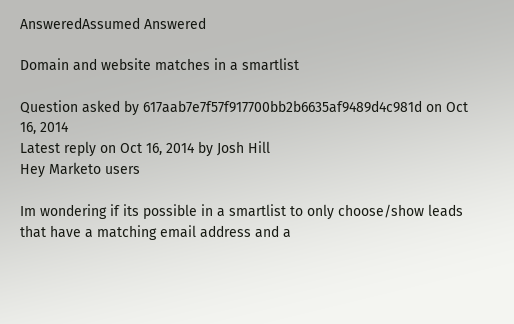AnsweredAssumed Answered

Domain and website matches in a smartlist

Question asked by 617aab7e7f57f917700bb2b6635af9489d4c981d on Oct 16, 2014
Latest reply on Oct 16, 2014 by Josh Hill
Hey Marketo users

Im wondering if its possible in a smartlist to only choose/show leads that have a matching email address and a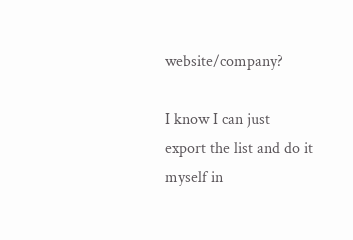website/company?

I know I can just export the list and do it myself in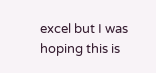excel but I was hoping this is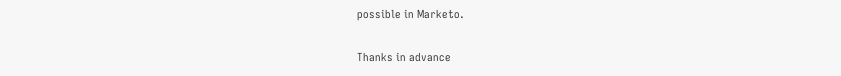possible in Marketo.

Thanks in advance